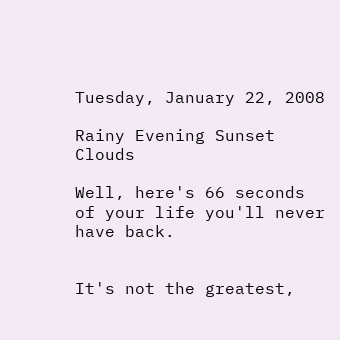Tuesday, January 22, 2008

Rainy Evening Sunset Clouds

Well, here's 66 seconds of your life you'll never have back.


It's not the greatest,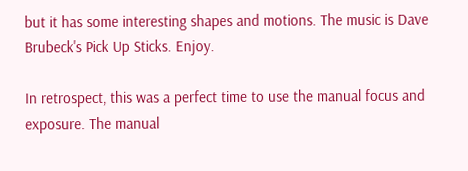but it has some interesting shapes and motions. The music is Dave Brubeck's Pick Up Sticks. Enjoy.

In retrospect, this was a perfect time to use the manual focus and exposure. The manual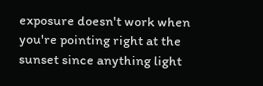exposure doesn't work when you're pointing right at the sunset since anything light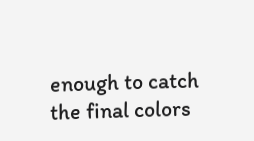enough to catch the final colors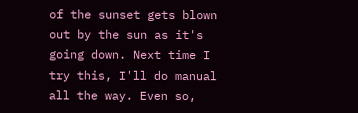of the sunset gets blown out by the sun as it's going down. Next time I try this, I'll do manual all the way. Even so,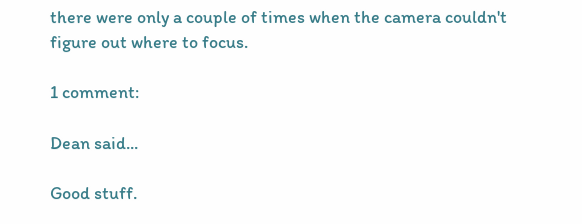there were only a couple of times when the camera couldn't figure out where to focus.

1 comment:

Dean said...

Good stuff.